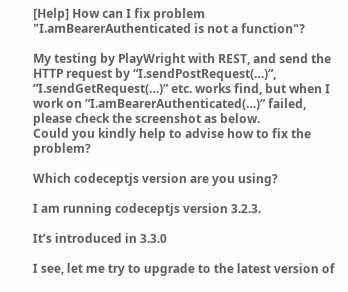[Help] How can I fix problem "I.amBearerAuthenticated is not a function"?

My testing by PlayWright with REST, and send the HTTP request by “I.sendPostRequest(…)”, “I.sendGetRequest(…)” etc. works find, but when I work on “I.amBearerAuthenticated(…)” failed, please check the screenshot as below.
Could you kindly help to advise how to fix the problem?

Which codeceptjs version are you using?

I am running codeceptjs version 3.2.3.

It’s introduced in 3.3.0

I see, let me try to upgrade to the latest version of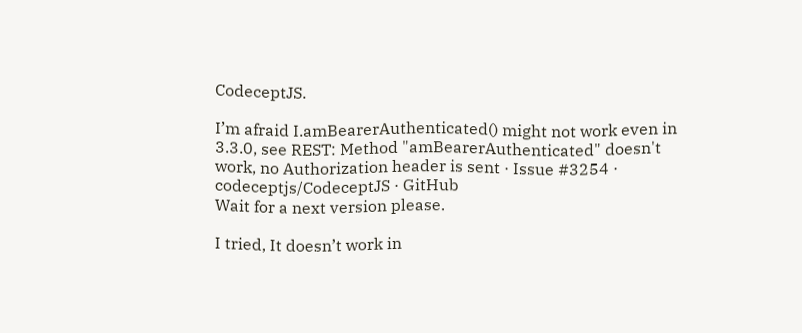CodeceptJS.

I’m afraid I.amBearerAuthenticated() might not work even in 3.3.0, see REST: Method "amBearerAuthenticated" doesn't work, no Authorization header is sent · Issue #3254 · codeceptjs/CodeceptJS · GitHub
Wait for a next version please.

I tried, It doesn’t work in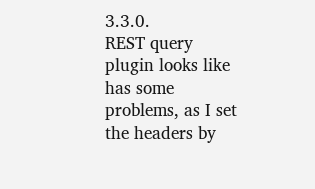3.3.0.
REST query plugin looks like has some problems, as I set the headers by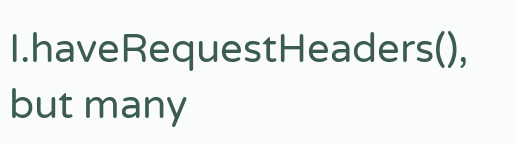I.haveRequestHeaders(), but many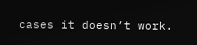cases it doesn’t work.